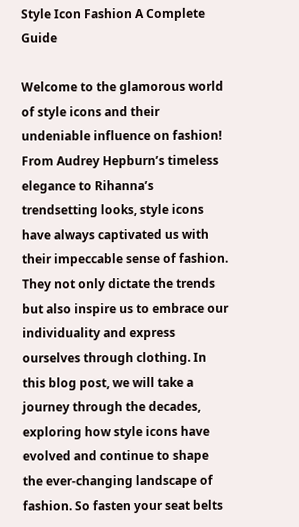Style Icon Fashion A Complete Guide

Welcome to the glamorous world of style icons and their undeniable influence on fashion! From Audrey Hepburn’s timeless elegance to Rihanna’s trendsetting looks, style icons have always captivated us with their impeccable sense of fashion. They not only dictate the trends but also inspire us to embrace our individuality and express ourselves through clothing. In this blog post, we will take a journey through the decades, exploring how style icons have evolved and continue to shape the ever-changing landscape of fashion. So fasten your seat belts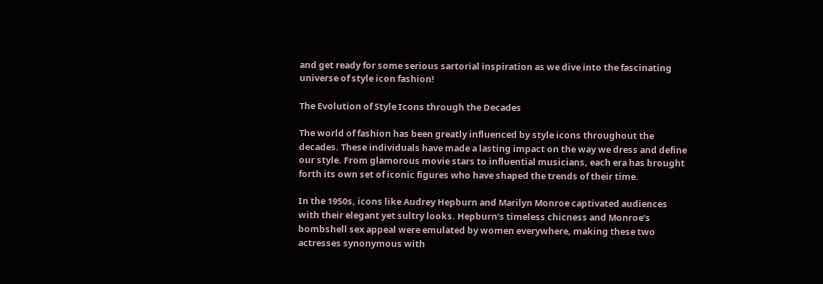and get ready for some serious sartorial inspiration as we dive into the fascinating universe of style icon fashion!

The Evolution of Style Icons through the Decades

The world of fashion has been greatly influenced by style icons throughout the decades. These individuals have made a lasting impact on the way we dress and define our style. From glamorous movie stars to influential musicians, each era has brought forth its own set of iconic figures who have shaped the trends of their time.

In the 1950s, icons like Audrey Hepburn and Marilyn Monroe captivated audiences with their elegant yet sultry looks. Hepburn’s timeless chicness and Monroe’s bombshell sex appeal were emulated by women everywhere, making these two actresses synonymous with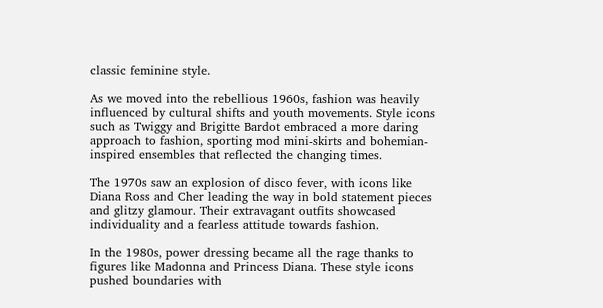classic feminine style.

As we moved into the rebellious 1960s, fashion was heavily influenced by cultural shifts and youth movements. Style icons such as Twiggy and Brigitte Bardot embraced a more daring approach to fashion, sporting mod mini-skirts and bohemian-inspired ensembles that reflected the changing times.

The 1970s saw an explosion of disco fever, with icons like Diana Ross and Cher leading the way in bold statement pieces and glitzy glamour. Their extravagant outfits showcased individuality and a fearless attitude towards fashion.

In the 1980s, power dressing became all the rage thanks to figures like Madonna and Princess Diana. These style icons pushed boundaries with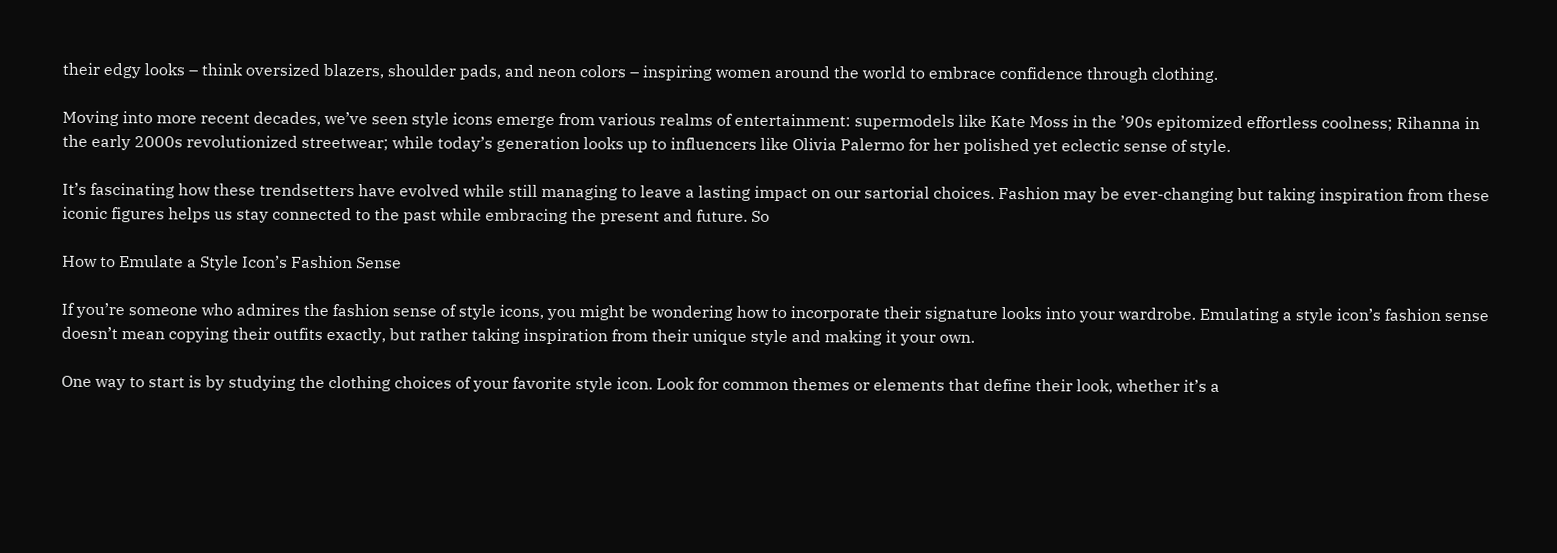their edgy looks – think oversized blazers, shoulder pads, and neon colors – inspiring women around the world to embrace confidence through clothing.

Moving into more recent decades, we’ve seen style icons emerge from various realms of entertainment: supermodels like Kate Moss in the ’90s epitomized effortless coolness; Rihanna in the early 2000s revolutionized streetwear; while today’s generation looks up to influencers like Olivia Palermo for her polished yet eclectic sense of style.

It’s fascinating how these trendsetters have evolved while still managing to leave a lasting impact on our sartorial choices. Fashion may be ever-changing but taking inspiration from these iconic figures helps us stay connected to the past while embracing the present and future. So

How to Emulate a Style Icon’s Fashion Sense

If you’re someone who admires the fashion sense of style icons, you might be wondering how to incorporate their signature looks into your wardrobe. Emulating a style icon’s fashion sense doesn’t mean copying their outfits exactly, but rather taking inspiration from their unique style and making it your own.

One way to start is by studying the clothing choices of your favorite style icon. Look for common themes or elements that define their look, whether it’s a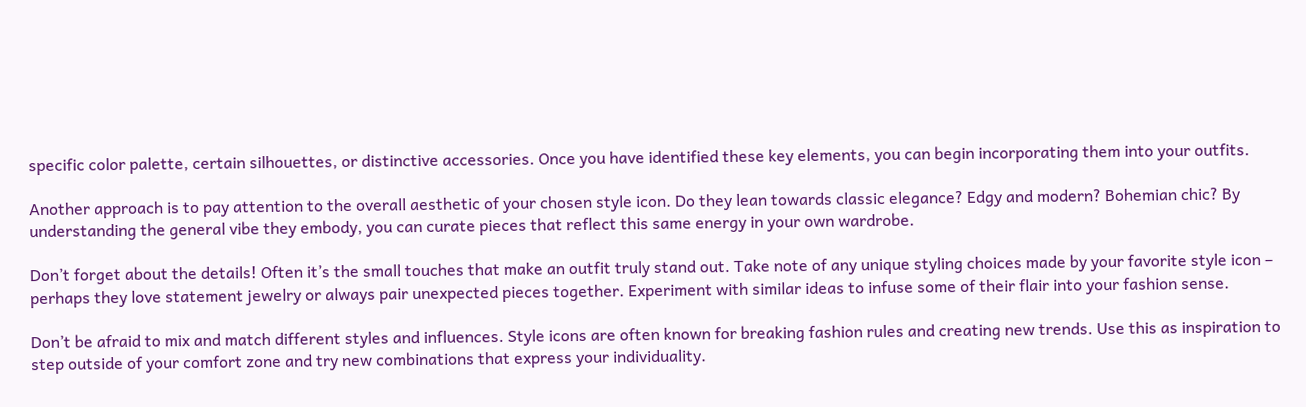specific color palette, certain silhouettes, or distinctive accessories. Once you have identified these key elements, you can begin incorporating them into your outfits.

Another approach is to pay attention to the overall aesthetic of your chosen style icon. Do they lean towards classic elegance? Edgy and modern? Bohemian chic? By understanding the general vibe they embody, you can curate pieces that reflect this same energy in your own wardrobe.

Don’t forget about the details! Often it’s the small touches that make an outfit truly stand out. Take note of any unique styling choices made by your favorite style icon – perhaps they love statement jewelry or always pair unexpected pieces together. Experiment with similar ideas to infuse some of their flair into your fashion sense.

Don’t be afraid to mix and match different styles and influences. Style icons are often known for breaking fashion rules and creating new trends. Use this as inspiration to step outside of your comfort zone and try new combinations that express your individuality.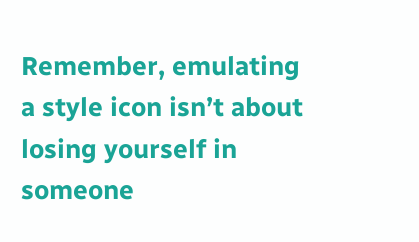Remember, emulating a style icon isn’t about losing yourself in someone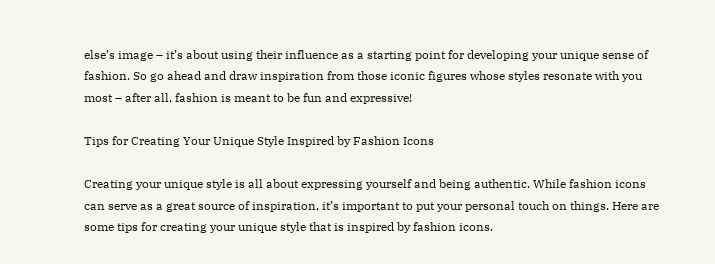else’s image – it’s about using their influence as a starting point for developing your unique sense of fashion. So go ahead and draw inspiration from those iconic figures whose styles resonate with you most – after all, fashion is meant to be fun and expressive!

Tips for Creating Your Unique Style Inspired by Fashion Icons

Creating your unique style is all about expressing yourself and being authentic. While fashion icons can serve as a great source of inspiration, it’s important to put your personal touch on things. Here are some tips for creating your unique style that is inspired by fashion icons.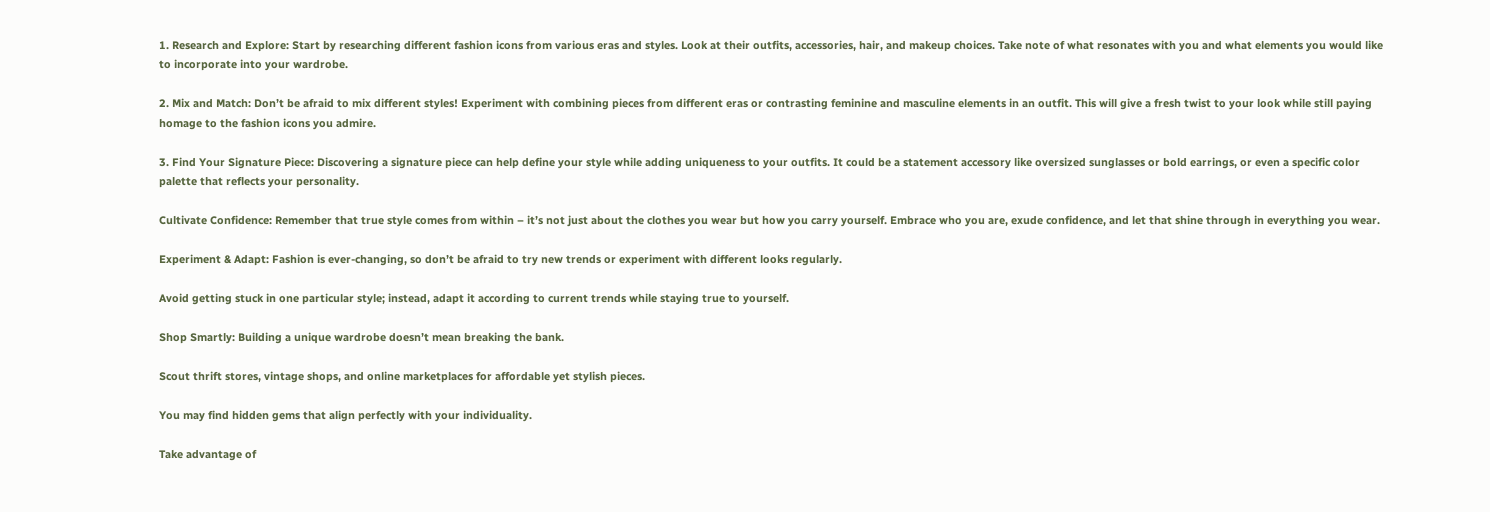1. Research and Explore: Start by researching different fashion icons from various eras and styles. Look at their outfits, accessories, hair, and makeup choices. Take note of what resonates with you and what elements you would like to incorporate into your wardrobe.

2. Mix and Match: Don’t be afraid to mix different styles! Experiment with combining pieces from different eras or contrasting feminine and masculine elements in an outfit. This will give a fresh twist to your look while still paying homage to the fashion icons you admire.

3. Find Your Signature Piece: Discovering a signature piece can help define your style while adding uniqueness to your outfits. It could be a statement accessory like oversized sunglasses or bold earrings, or even a specific color palette that reflects your personality.

Cultivate Confidence: Remember that true style comes from within – it’s not just about the clothes you wear but how you carry yourself. Embrace who you are, exude confidence, and let that shine through in everything you wear.

Experiment & Adapt: Fashion is ever-changing, so don’t be afraid to try new trends or experiment with different looks regularly.

Avoid getting stuck in one particular style; instead, adapt it according to current trends while staying true to yourself.

Shop Smartly: Building a unique wardrobe doesn’t mean breaking the bank.

Scout thrift stores, vintage shops, and online marketplaces for affordable yet stylish pieces.

You may find hidden gems that align perfectly with your individuality.

Take advantage of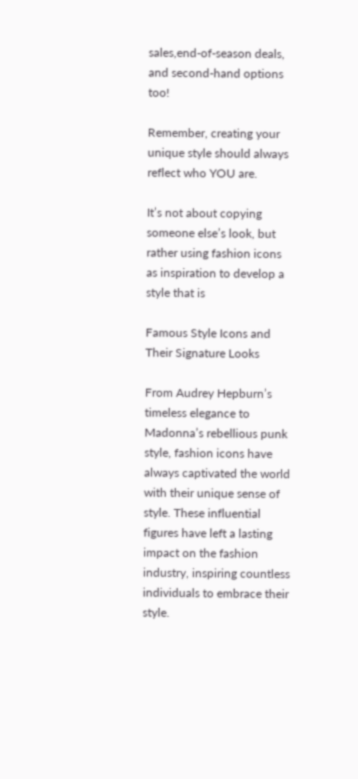sales,end-of-season deals, and second-hand options too!

Remember, creating your unique style should always reflect who YOU are.

It’s not about copying someone else’s look, but rather using fashion icons as inspiration to develop a style that is

Famous Style Icons and Their Signature Looks

From Audrey Hepburn’s timeless elegance to Madonna’s rebellious punk style, fashion icons have always captivated the world with their unique sense of style. These influential figures have left a lasting impact on the fashion industry, inspiring countless individuals to embrace their style.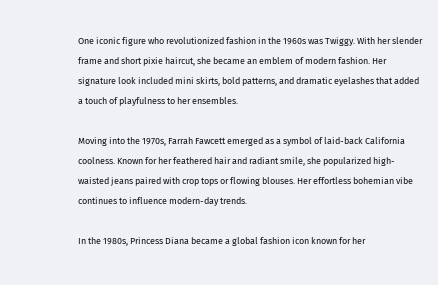One iconic figure who revolutionized fashion in the 1960s was Twiggy. With her slender frame and short pixie haircut, she became an emblem of modern fashion. Her signature look included mini skirts, bold patterns, and dramatic eyelashes that added a touch of playfulness to her ensembles.

Moving into the 1970s, Farrah Fawcett emerged as a symbol of laid-back California coolness. Known for her feathered hair and radiant smile, she popularized high-waisted jeans paired with crop tops or flowing blouses. Her effortless bohemian vibe continues to influence modern-day trends.

In the 1980s, Princess Diana became a global fashion icon known for her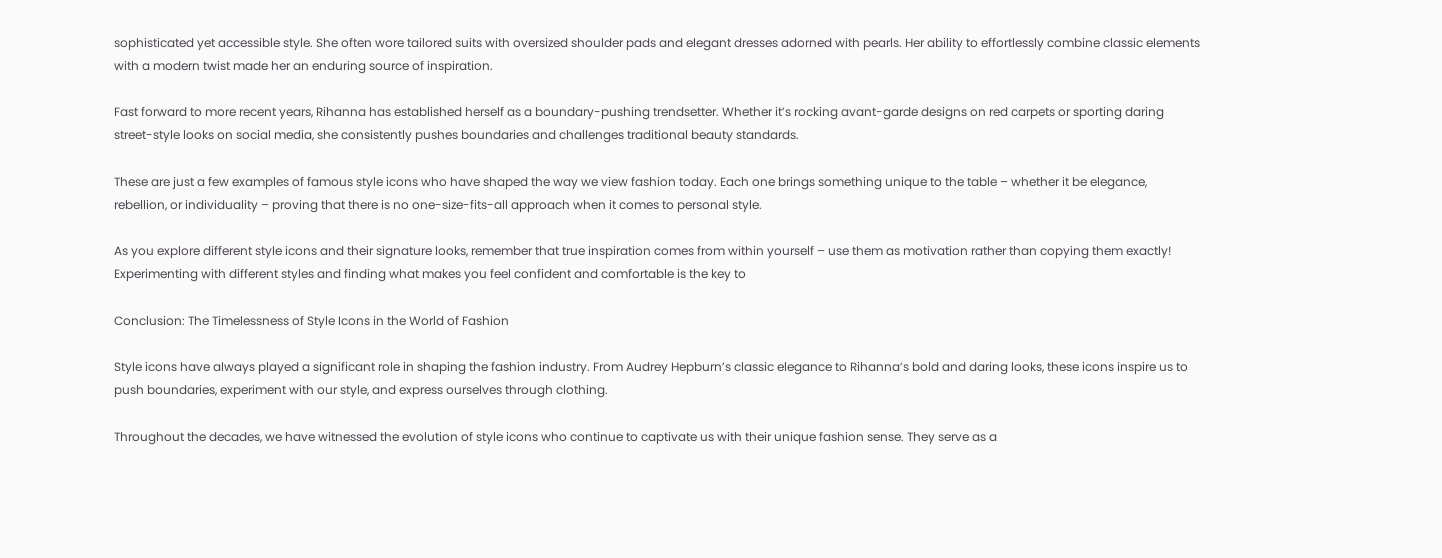sophisticated yet accessible style. She often wore tailored suits with oversized shoulder pads and elegant dresses adorned with pearls. Her ability to effortlessly combine classic elements with a modern twist made her an enduring source of inspiration.

Fast forward to more recent years, Rihanna has established herself as a boundary-pushing trendsetter. Whether it’s rocking avant-garde designs on red carpets or sporting daring street-style looks on social media, she consistently pushes boundaries and challenges traditional beauty standards.

These are just a few examples of famous style icons who have shaped the way we view fashion today. Each one brings something unique to the table – whether it be elegance, rebellion, or individuality – proving that there is no one-size-fits-all approach when it comes to personal style.

As you explore different style icons and their signature looks, remember that true inspiration comes from within yourself – use them as motivation rather than copying them exactly! Experimenting with different styles and finding what makes you feel confident and comfortable is the key to

Conclusion: The Timelessness of Style Icons in the World of Fashion

Style icons have always played a significant role in shaping the fashion industry. From Audrey Hepburn’s classic elegance to Rihanna’s bold and daring looks, these icons inspire us to push boundaries, experiment with our style, and express ourselves through clothing.

Throughout the decades, we have witnessed the evolution of style icons who continue to captivate us with their unique fashion sense. They serve as a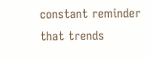constant reminder that trends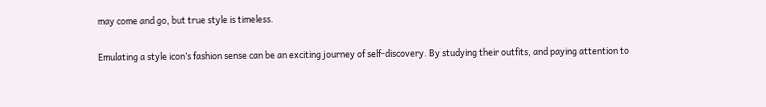may come and go, but true style is timeless.

Emulating a style icon’s fashion sense can be an exciting journey of self-discovery. By studying their outfits, and paying attention to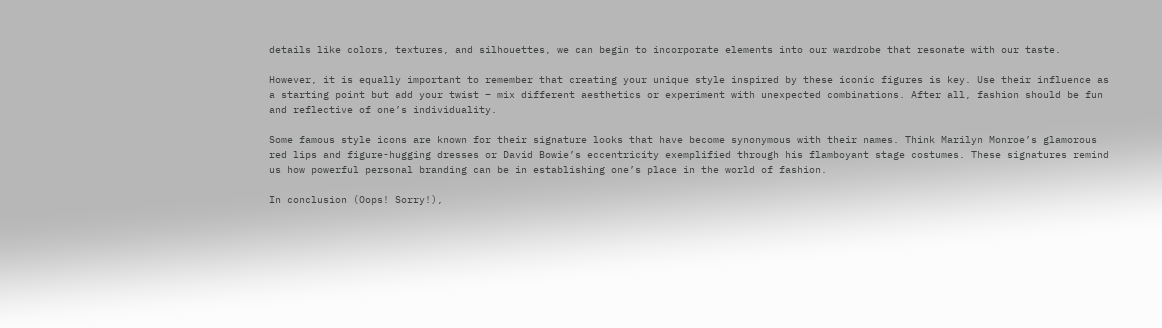details like colors, textures, and silhouettes, we can begin to incorporate elements into our wardrobe that resonate with our taste.

However, it is equally important to remember that creating your unique style inspired by these iconic figures is key. Use their influence as a starting point but add your twist – mix different aesthetics or experiment with unexpected combinations. After all, fashion should be fun and reflective of one’s individuality.

Some famous style icons are known for their signature looks that have become synonymous with their names. Think Marilyn Monroe’s glamorous red lips and figure-hugging dresses or David Bowie’s eccentricity exemplified through his flamboyant stage costumes. These signatures remind us how powerful personal branding can be in establishing one’s place in the world of fashion.

In conclusion (Oops! Sorry!),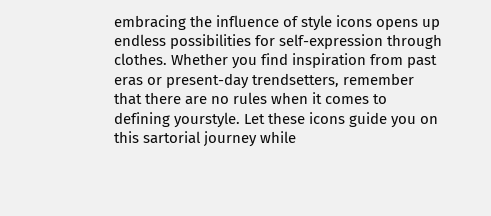embracing the influence of style icons opens up endless possibilities for self-expression through clothes. Whether you find inspiration from past eras or present-day trendsetters, remember that there are no rules when it comes to defining yourstyle. Let these icons guide you on this sartorial journey while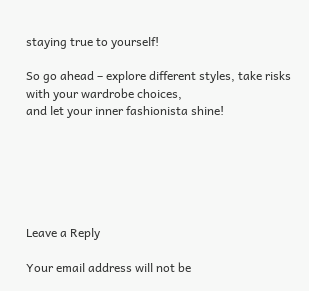staying true to yourself!

So go ahead – explore different styles, take risks with your wardrobe choices,
and let your inner fashionista shine!






Leave a Reply

Your email address will not be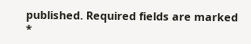published. Required fields are marked *